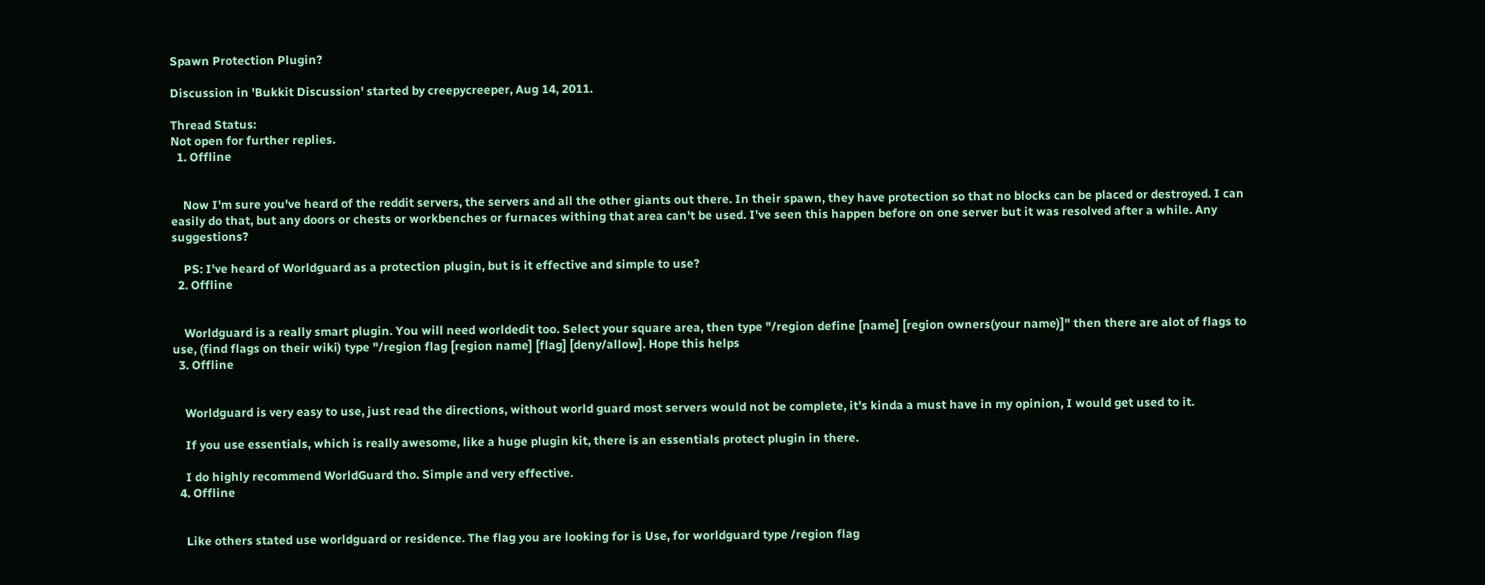Spawn Protection Plugin?

Discussion in 'Bukkit Discussion' started by creepycreeper, Aug 14, 2011.

Thread Status:
Not open for further replies.
  1. Offline


    Now I'm sure you've heard of the reddit servers, the servers and all the other giants out there. In their spawn, they have protection so that no blocks can be placed or destroyed. I can easily do that, but any doors or chests or workbenches or furnaces withing that area can't be used. I've seen this happen before on one server but it was resolved after a while. Any suggestions?

    PS: I've heard of Worldguard as a protection plugin, but is it effective and simple to use?
  2. Offline


    Worldguard is a really smart plugin. You will need worldedit too. Select your square area, then type "/region define [name] [region owners(your name)]" then there are alot of flags to use, (find flags on their wiki) type "/region flag [region name] [flag] [deny/allow]. Hope this helps
  3. Offline


    Worldguard is very easy to use, just read the directions, without world guard most servers would not be complete, it's kinda a must have in my opinion, I would get used to it.

    If you use essentials, which is really awesome, like a huge plugin kit, there is an essentials protect plugin in there.

    I do highly recommend WorldGuard tho. Simple and very effective.
  4. Offline


    Like others stated use worldguard or residence. The flag you are looking for is Use, for worldguard type /region flag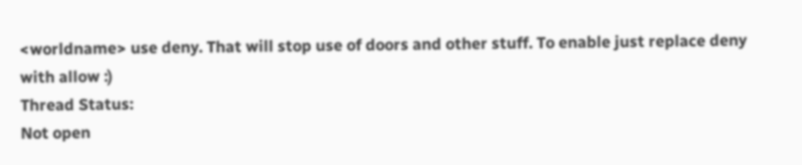<worldname> use deny. That will stop use of doors and other stuff. To enable just replace deny with allow :)
Thread Status:
Not open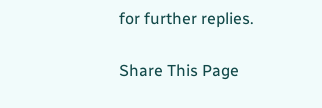for further replies.

Share This Page